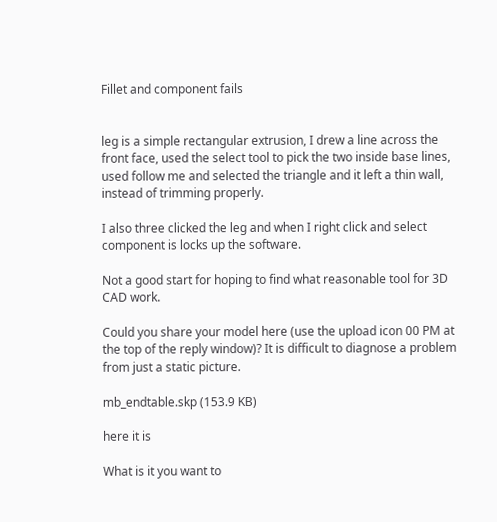Fillet and component fails


leg is a simple rectangular extrusion, I drew a line across the front face, used the select tool to pick the two inside base lines, used follow me and selected the triangle and it left a thin wall, instead of trimming properly.

I also three clicked the leg and when I right click and select component is locks up the software.

Not a good start for hoping to find what reasonable tool for 3D CAD work.

Could you share your model here (use the upload icon 00 PM at the top of the reply window)? It is difficult to diagnose a problem from just a static picture.

mb_endtable.skp (153.9 KB)

here it is

What is it you want to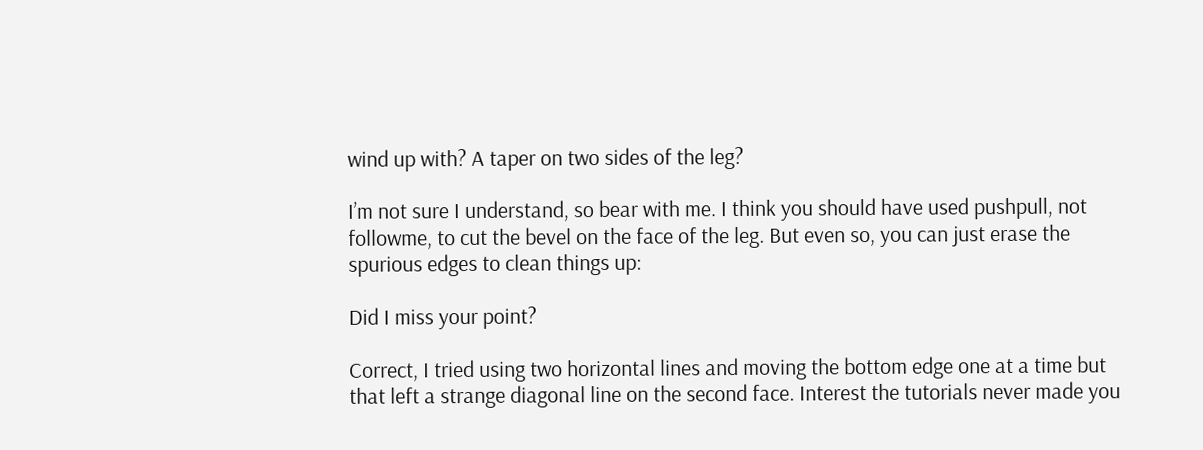wind up with? A taper on two sides of the leg?

I’m not sure I understand, so bear with me. I think you should have used pushpull, not followme, to cut the bevel on the face of the leg. But even so, you can just erase the spurious edges to clean things up:

Did I miss your point?

Correct, I tried using two horizontal lines and moving the bottom edge one at a time but that left a strange diagonal line on the second face. Interest the tutorials never made you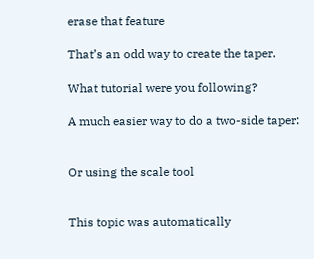erase that feature

That’s an odd way to create the taper.

What tutorial were you following?

A much easier way to do a two-side taper:


Or using the scale tool


This topic was automatically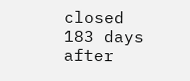closed 183 days after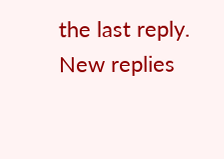the last reply. New replies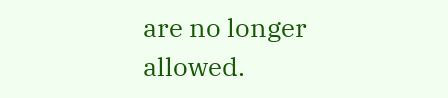are no longer allowed.